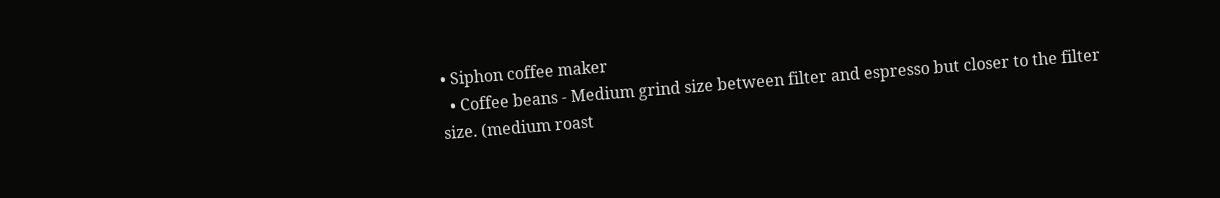• Siphon coffee maker
  • Coffee beans - Medium grind size between filter and espresso but closer to the filter size. (medium roast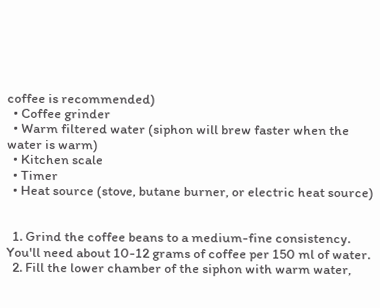coffee is recommended)
  • Coffee grinder
  • Warm filtered water (siphon will brew faster when the water is warm)
  • Kitchen scale
  • Timer
  • Heat source (stove, butane burner, or electric heat source)


  1. Grind the coffee beans to a medium-fine consistency. You'll need about 10-12 grams of coffee per 150 ml of water.
  2. Fill the lower chamber of the siphon with warm water,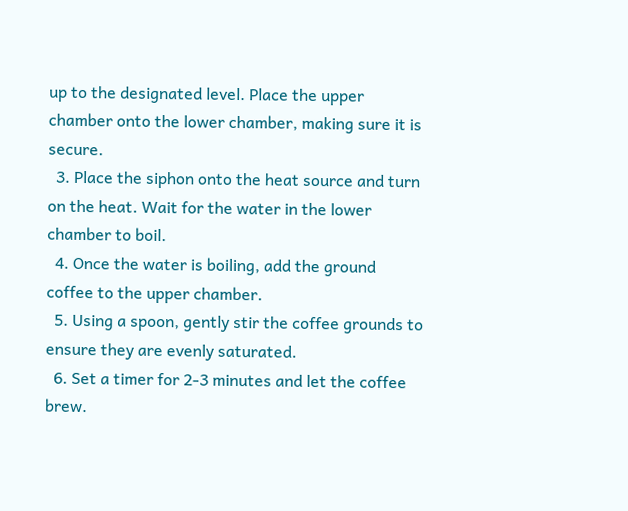up to the designated level. Place the upper chamber onto the lower chamber, making sure it is secure.
  3. Place the siphon onto the heat source and turn on the heat. Wait for the water in the lower chamber to boil.
  4. Once the water is boiling, add the ground coffee to the upper chamber.
  5. Using a spoon, gently stir the coffee grounds to ensure they are evenly saturated.
  6. Set a timer for 2-3 minutes and let the coffee brew.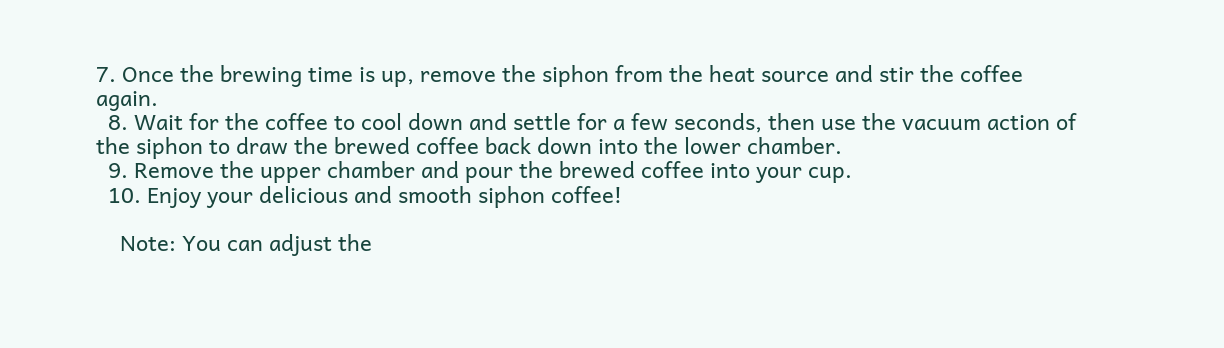7. Once the brewing time is up, remove the siphon from the heat source and stir the coffee again.
  8. Wait for the coffee to cool down and settle for a few seconds, then use the vacuum action of the siphon to draw the brewed coffee back down into the lower chamber.
  9. Remove the upper chamber and pour the brewed coffee into your cup.
  10. Enjoy your delicious and smooth siphon coffee!

    Note: You can adjust the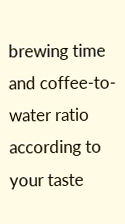brewing time and coffee-to-water ratio according to your taste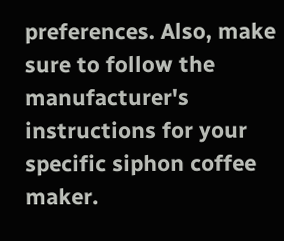preferences. Also, make sure to follow the manufacturer's instructions for your specific siphon coffee maker.